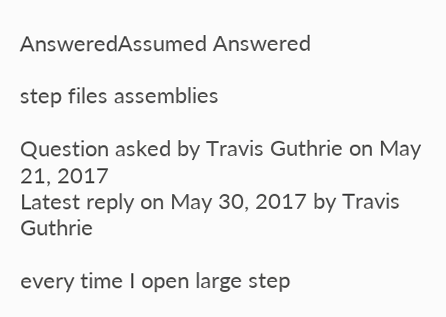AnsweredAssumed Answered

step files assemblies

Question asked by Travis Guthrie on May 21, 2017
Latest reply on May 30, 2017 by Travis Guthrie

every time I open large step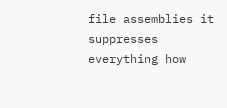file assemblies it suppresses everything how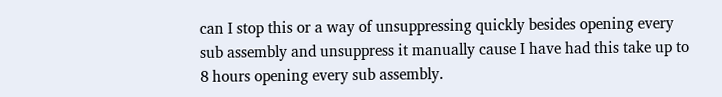can I stop this or a way of unsuppressing quickly besides opening every sub assembly and unsuppress it manually cause I have had this take up to 8 hours opening every sub assembly.